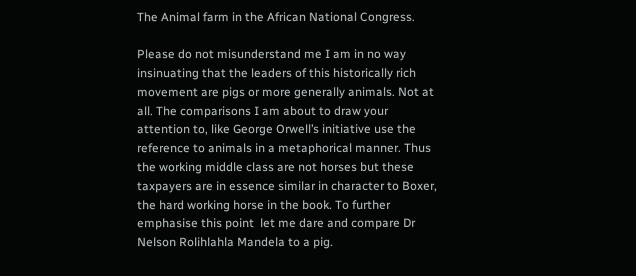The Animal farm in the African National Congress.

Please do not misunderstand me I am in no way insinuating that the leaders of this historically rich movement are pigs or more generally animals. Not at all. The comparisons I am about to draw your attention to, like George Orwell’s initiative use the reference to animals in a metaphorical manner. Thus the working middle class are not horses but these taxpayers are in essence similar in character to Boxer, the hard working horse in the book. To further emphasise this point  let me dare and compare Dr Nelson Rolihlahla Mandela to a pig.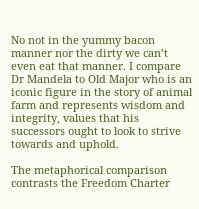No not in the yummy bacon manner nor the dirty we can’t even eat that manner. I compare Dr Mandela to Old Major who is an iconic figure in the story of animal farm and represents wisdom and integrity, values that his successors ought to look to strive towards and uphold.

The metaphorical comparison contrasts the Freedom Charter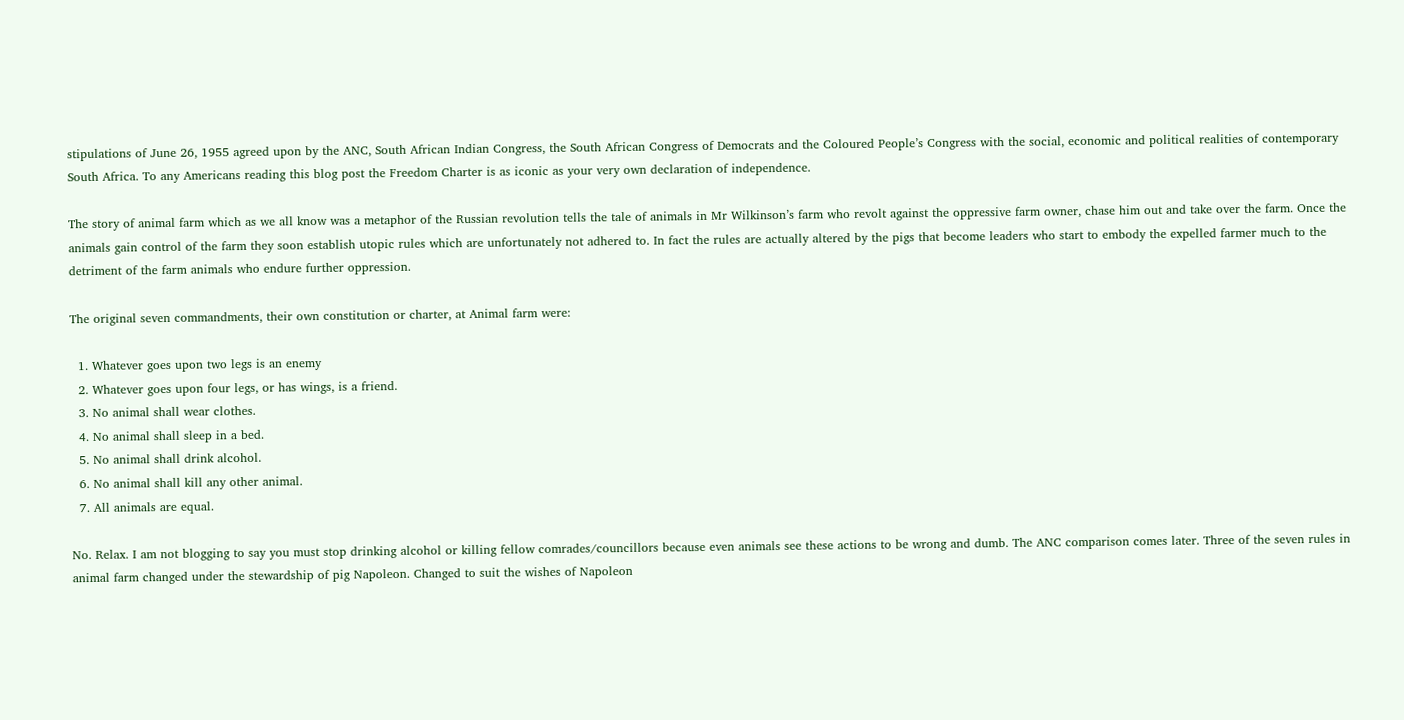stipulations of June 26, 1955 agreed upon by the ANC, South African Indian Congress, the South African Congress of Democrats and the Coloured People’s Congress with the social, economic and political realities of contemporary South Africa. To any Americans reading this blog post the Freedom Charter is as iconic as your very own declaration of independence.

The story of animal farm which as we all know was a metaphor of the Russian revolution tells the tale of animals in Mr Wilkinson’s farm who revolt against the oppressive farm owner, chase him out and take over the farm. Once the animals gain control of the farm they soon establish utopic rules which are unfortunately not adhered to. In fact the rules are actually altered by the pigs that become leaders who start to embody the expelled farmer much to the detriment of the farm animals who endure further oppression.

The original seven commandments, their own constitution or charter, at Animal farm were:

  1. Whatever goes upon two legs is an enemy
  2. Whatever goes upon four legs, or has wings, is a friend.
  3. No animal shall wear clothes.
  4. No animal shall sleep in a bed.
  5. No animal shall drink alcohol.
  6. No animal shall kill any other animal.
  7. All animals are equal.

No. Relax. I am not blogging to say you must stop drinking alcohol or killing fellow comrades/councillors because even animals see these actions to be wrong and dumb. The ANC comparison comes later. Three of the seven rules in animal farm changed under the stewardship of pig Napoleon. Changed to suit the wishes of Napoleon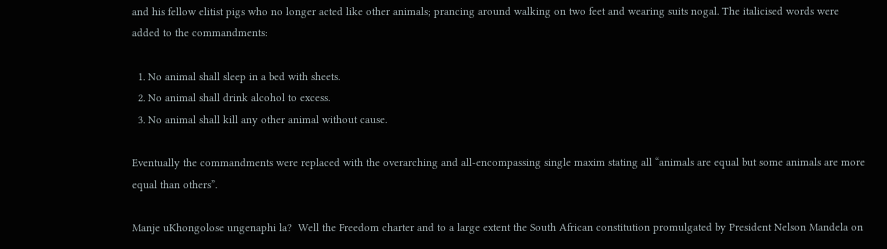and his fellow elitist pigs who no longer acted like other animals; prancing around walking on two feet and wearing suits nogal. The italicised words were added to the commandments:

  1. No animal shall sleep in a bed with sheets.
  2. No animal shall drink alcohol to excess.
  3. No animal shall kill any other animal without cause.

Eventually the commandments were replaced with the overarching and all-encompassing single maxim stating all “animals are equal but some animals are more equal than others”.

Manje uKhongolose ungenaphi la?  Well the Freedom charter and to a large extent the South African constitution promulgated by President Nelson Mandela on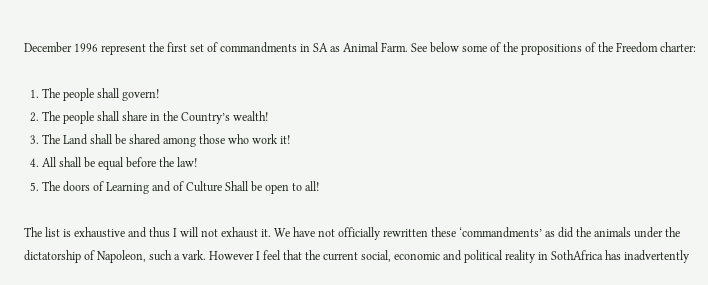December 1996 represent the first set of commandments in SA as Animal Farm. See below some of the propositions of the Freedom charter:

  1. The people shall govern!
  2. The people shall share in the Country’s wealth!
  3. The Land shall be shared among those who work it!
  4. All shall be equal before the law!
  5. The doors of Learning and of Culture Shall be open to all!

The list is exhaustive and thus I will not exhaust it. We have not officially rewritten these ‘commandments’ as did the animals under the dictatorship of Napoleon, such a vark. However I feel that the current social, economic and political reality in SothAfrica has inadvertently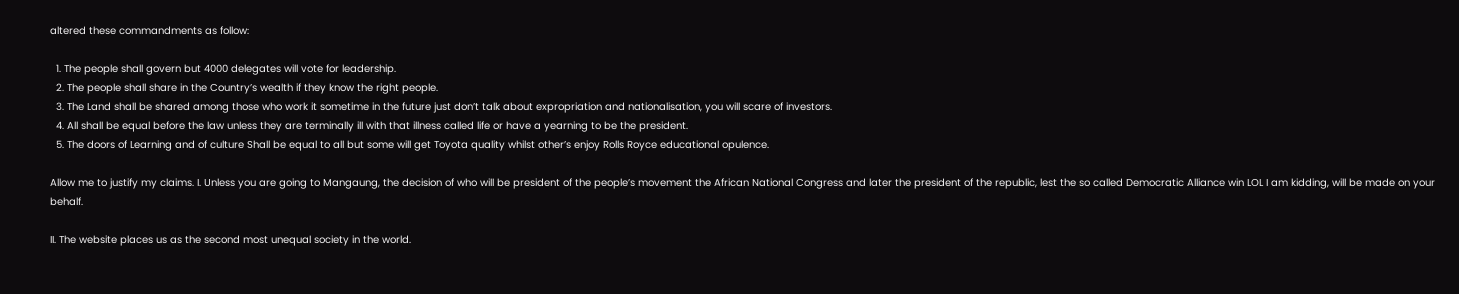altered these commandments as follow:

  1. The people shall govern but 4000 delegates will vote for leadership.
  2. The people shall share in the Country’s wealth if they know the right people.
  3. The Land shall be shared among those who work it sometime in the future just don’t talk about expropriation and nationalisation, you will scare of investors.
  4. All shall be equal before the law unless they are terminally ill with that illness called life or have a yearning to be the president.
  5. The doors of Learning and of culture Shall be equal to all but some will get Toyota quality whilst other’s enjoy Rolls Royce educational opulence.

Allow me to justify my claims. I. Unless you are going to Mangaung, the decision of who will be president of the people’s movement the African National Congress and later the president of the republic, lest the so called Democratic Alliance win LOL I am kidding, will be made on your behalf.

II. The website places us as the second most unequal society in the world.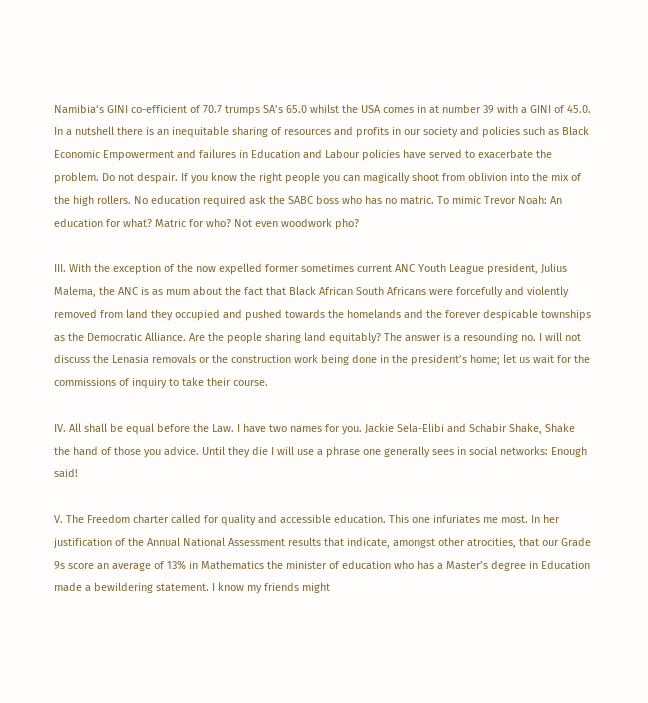Namibia‘s GINI co-efficient of 70.7 trumps SA’s 65.0 whilst the USA comes in at number 39 with a GINI of 45.0. In a nutshell there is an inequitable sharing of resources and profits in our society and policies such as Black Economic Empowerment and failures in Education and Labour policies have served to exacerbate the problem. Do not despair. If you know the right people you can magically shoot from oblivion into the mix of the high rollers. No education required ask the SABC boss who has no matric. To mimic Trevor Noah: An education for what? Matric for who? Not even woodwork pho?

III. With the exception of the now expelled former sometimes current ANC Youth League president, Julius Malema, the ANC is as mum about the fact that Black African South Africans were forcefully and violently removed from land they occupied and pushed towards the homelands and the forever despicable townships as the Democratic Alliance. Are the people sharing land equitably? The answer is a resounding no. I will not discuss the Lenasia removals or the construction work being done in the president’s home; let us wait for the commissions of inquiry to take their course.

IV. All shall be equal before the Law. I have two names for you. Jackie Sela-Elibi and Schabir Shake, Shake the hand of those you advice. Until they die I will use a phrase one generally sees in social networks: Enough said!

V. The Freedom charter called for quality and accessible education. This one infuriates me most. In her justification of the Annual National Assessment results that indicate, amongst other atrocities, that our Grade 9s score an average of 13% in Mathematics the minister of education who has a Master’s degree in Education made a bewildering statement. I know my friends might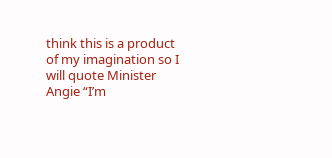think this is a product of my imagination so I will quote Minister Angie “I’m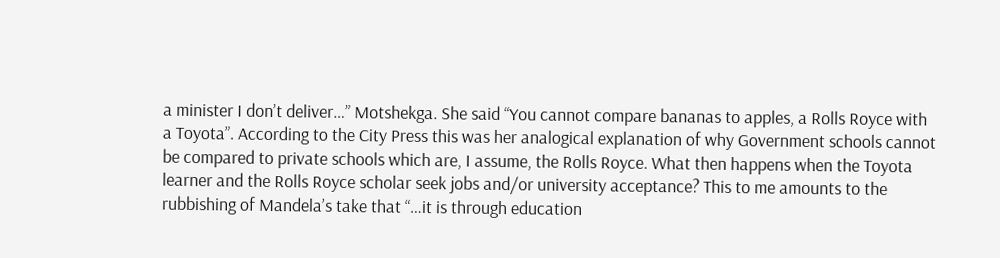a minister I don’t deliver…” Motshekga. She said “You cannot compare bananas to apples, a Rolls Royce with a Toyota”. According to the City Press this was her analogical explanation of why Government schools cannot be compared to private schools which are, I assume, the Rolls Royce. What then happens when the Toyota learner and the Rolls Royce scholar seek jobs and/or university acceptance? This to me amounts to the rubbishing of Mandela’s take that “…it is through education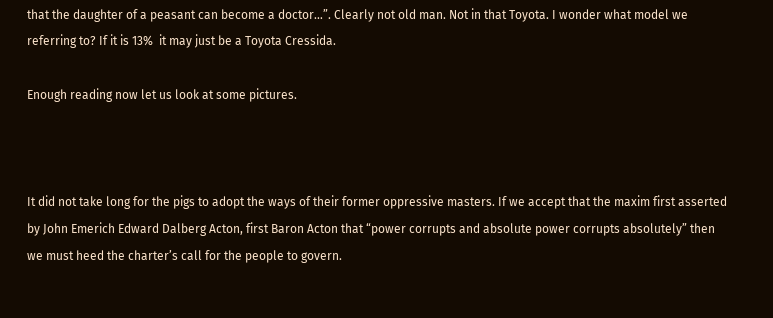that the daughter of a peasant can become a doctor…”. Clearly not old man. Not in that Toyota. I wonder what model we referring to? If it is 13%  it may just be a Toyota Cressida.

Enough reading now let us look at some pictures.



It did not take long for the pigs to adopt the ways of their former oppressive masters. If we accept that the maxim first asserted by John Emerich Edward Dalberg Acton, first Baron Acton that “power corrupts and absolute power corrupts absolutely” then we must heed the charter’s call for the people to govern.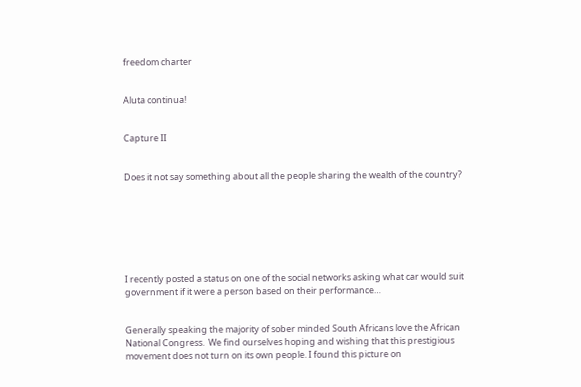freedom charter


Aluta continua!


Capture II


Does it not say something about all the people sharing the wealth of the country?







I recently posted a status on one of the social networks asking what car would suit government if it were a person based on their performance…


Generally speaking the majority of sober minded South Africans love the African National Congress.  We find ourselves hoping and wishing that this prestigious movement does not turn on its own people. I found this picture on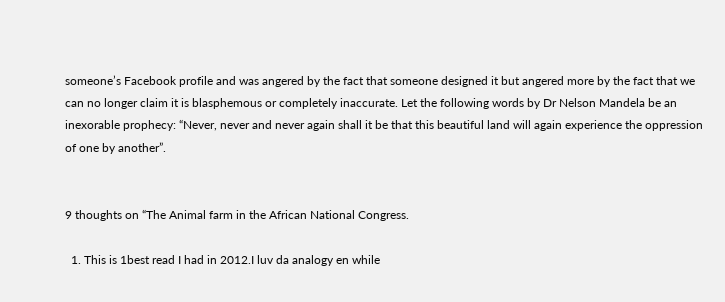someone’s Facebook profile and was angered by the fact that someone designed it but angered more by the fact that we can no longer claim it is blasphemous or completely inaccurate. Let the following words by Dr Nelson Mandela be an inexorable prophecy: “Never, never and never again shall it be that this beautiful land will again experience the oppression of one by another”.


9 thoughts on “The Animal farm in the African National Congress.

  1. This is 1best read I had in 2012.I luv da analogy en while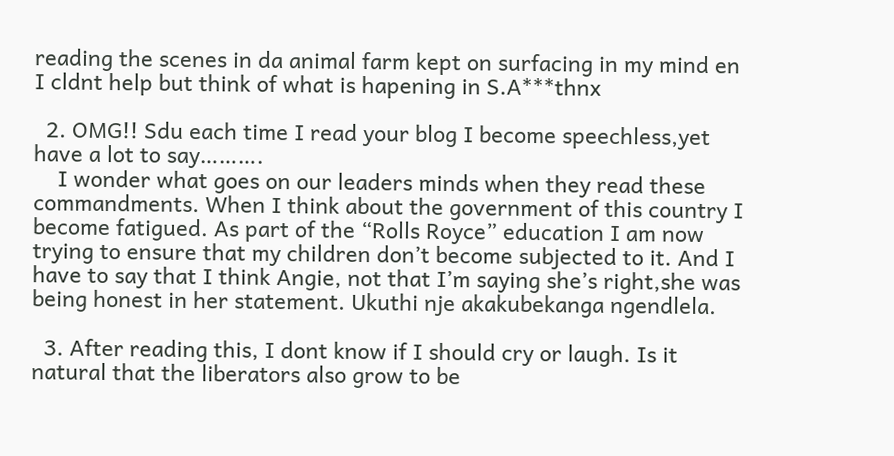reading the scenes in da animal farm kept on surfacing in my mind en I cldnt help but think of what is hapening in S.A***thnx

  2. OMG!! Sdu each time I read your blog I become speechless,yet have a lot to say……….
    I wonder what goes on our leaders minds when they read these commandments. When I think about the government of this country I become fatigued. As part of the “Rolls Royce” education I am now trying to ensure that my children don’t become subjected to it. And I have to say that I think Angie, not that I’m saying she’s right,she was being honest in her statement. Ukuthi nje akakubekanga ngendlela.

  3. After reading this, I dont know if I should cry or laugh. Is it natural that the liberators also grow to be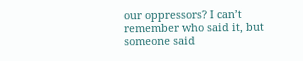our oppressors? I can’t remember who said it, but someone said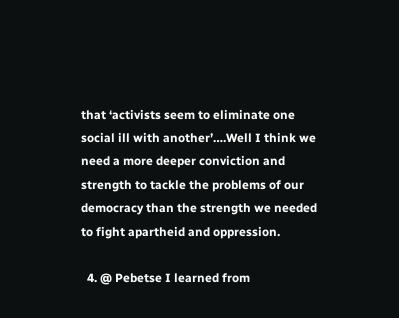that ‘activists seem to eliminate one social ill with another’….Well I think we need a more deeper conviction and strength to tackle the problems of our democracy than the strength we needed to fight apartheid and oppression.

  4. @ Pebetse I learned from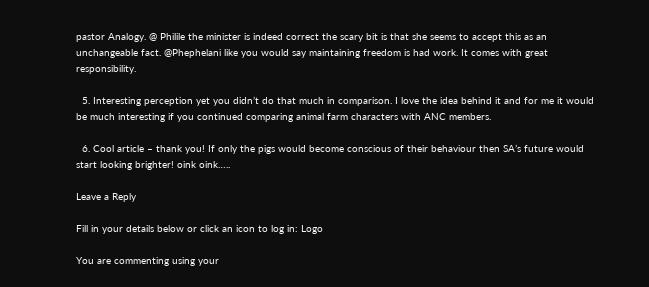pastor Analogy. @ Philile the minister is indeed correct the scary bit is that she seems to accept this as an unchangeable fact. @Phephelani like you would say maintaining freedom is had work. It comes with great responsibility.

  5. Interesting perception yet you didn’t do that much in comparison. I love the idea behind it and for me it would be much interesting if you continued comparing animal farm characters with ANC members.

  6. Cool article – thank you! If only the pigs would become conscious of their behaviour then SA’s future would start looking brighter! oink oink…..

Leave a Reply

Fill in your details below or click an icon to log in: Logo

You are commenting using your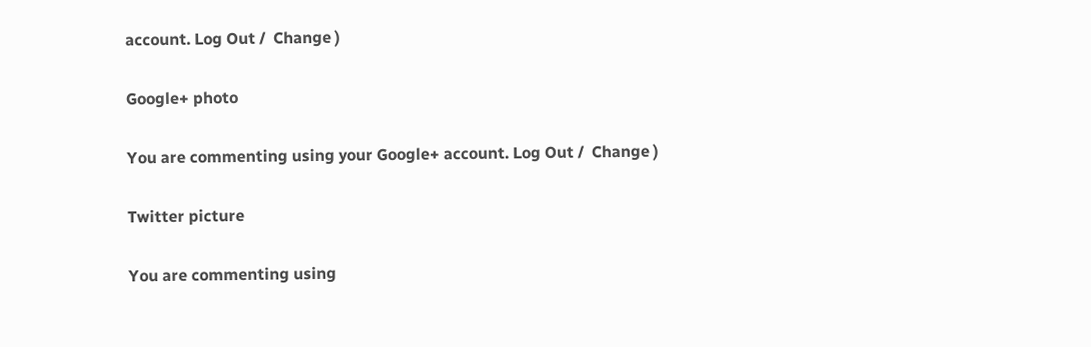account. Log Out /  Change )

Google+ photo

You are commenting using your Google+ account. Log Out /  Change )

Twitter picture

You are commenting using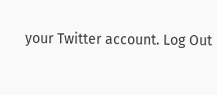your Twitter account. Log Out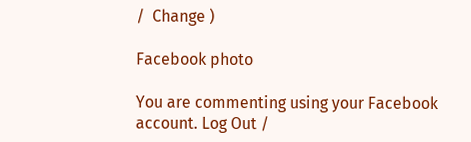/  Change )

Facebook photo

You are commenting using your Facebook account. Log Out /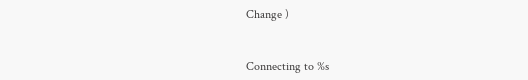Change )


Connecting to %s